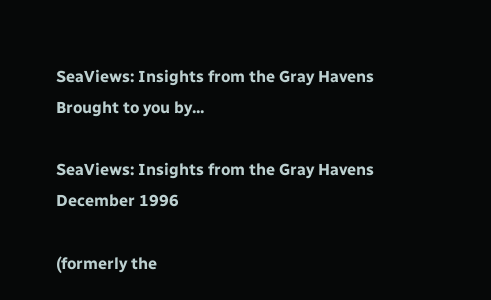SeaViews: Insights from the Gray Havens
Brought to you by...

SeaViews: Insights from the Gray Havens
December 1996

(formerly the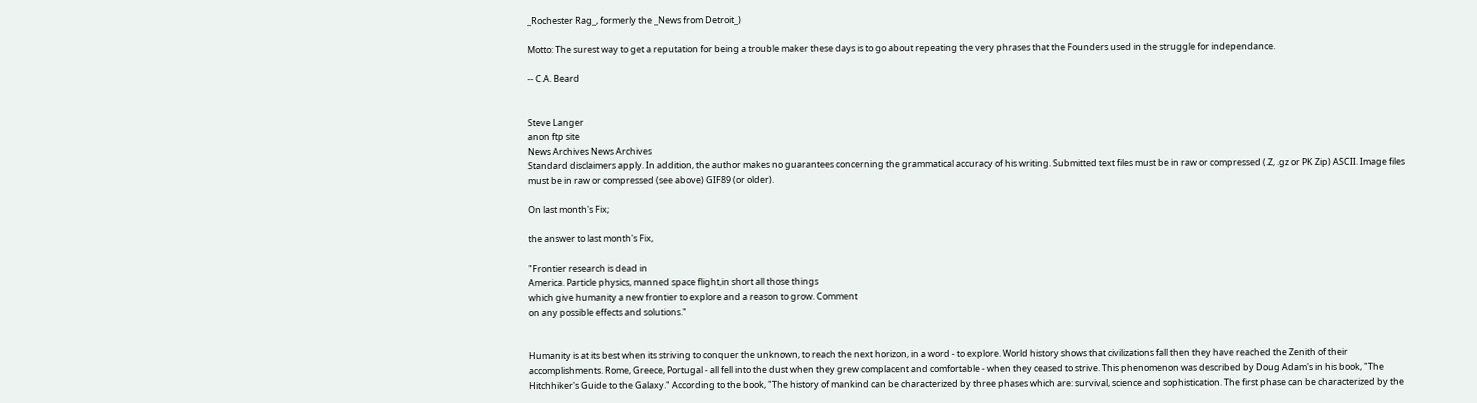_Rochester Rag_, formerly the _News from Detroit_)

Motto: The surest way to get a reputation for being a trouble maker these days is to go about repeating the very phrases that the Founders used in the struggle for independance.

-- C.A. Beard


Steve Langer
anon ftp site
News Archives News Archives
Standard disclaimers apply. In addition, the author makes no guarantees concerning the grammatical accuracy of his writing. Submitted text files must be in raw or compressed (.Z, .gz or PK Zip) ASCII. Image files must be in raw or compressed (see above) GIF89 (or older).

On last month's Fix;

the answer to last month's Fix,

"Frontier research is dead in
America. Particle physics, manned space flight,in short all those things
which give humanity a new frontier to explore and a reason to grow. Comment
on any possible effects and solutions."


Humanity is at its best when its striving to conquer the unknown, to reach the next horizon, in a word - to explore. World history shows that civilizations fall then they have reached the Zenith of their accomplishments. Rome, Greece, Portugal - all fell into the dust when they grew complacent and comfortable - when they ceased to strive. This phenomenon was described by Doug Adam's in his book, "The Hitchhiker's Guide to the Galaxy." According to the book, "The history of mankind can be characterized by three phases which are: survival, science and sophistication. The first phase can be characterized by the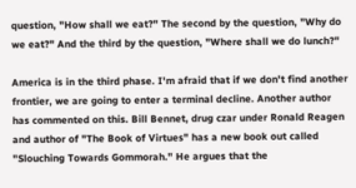question, "How shall we eat?" The second by the question, "Why do we eat?" And the third by the question, "Where shall we do lunch?"

America is in the third phase. I'm afraid that if we don't find another frontier, we are going to enter a terminal decline. Another author has commented on this. Bill Bennet, drug czar under Ronald Reagen and author of "The Book of Virtues" has a new book out called "Slouching Towards Gommorah." He argues that the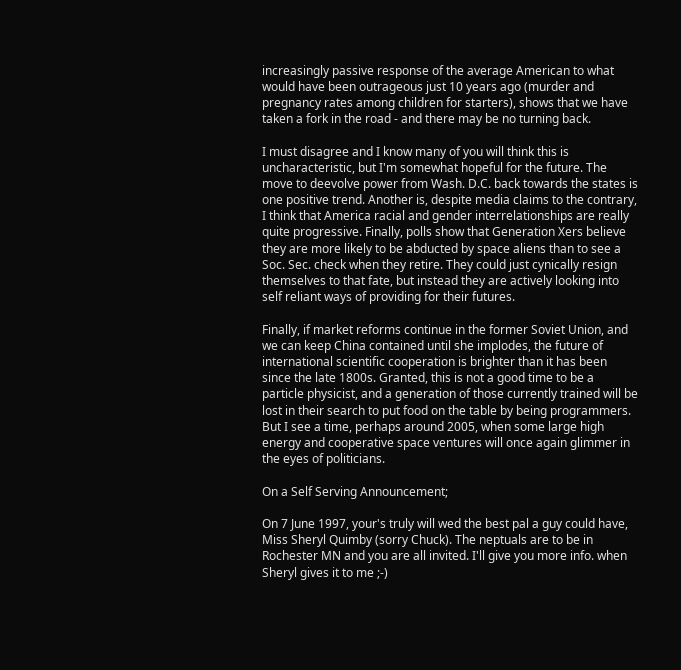increasingly passive response of the average American to what would have been outrageous just 10 years ago (murder and pregnancy rates among children for starters), shows that we have taken a fork in the road - and there may be no turning back.

I must disagree and I know many of you will think this is uncharacteristic, but I'm somewhat hopeful for the future. The move to deevolve power from Wash. D.C. back towards the states is one positive trend. Another is, despite media claims to the contrary, I think that America racial and gender interrelationships are really quite progressive. Finally, polls show that Generation Xers believe they are more likely to be abducted by space aliens than to see a Soc. Sec. check when they retire. They could just cynically resign themselves to that fate, but instead they are actively looking into self reliant ways of providing for their futures.

Finally, if market reforms continue in the former Soviet Union, and we can keep China contained until she implodes, the future of international scientific cooperation is brighter than it has been since the late 1800s. Granted, this is not a good time to be a particle physicist, and a generation of those currently trained will be lost in their search to put food on the table by being programmers. But I see a time, perhaps around 2005, when some large high energy and cooperative space ventures will once again glimmer in the eyes of politicians.

On a Self Serving Announcement;

On 7 June 1997, your's truly will wed the best pal a guy could have, Miss Sheryl Quimby (sorry Chuck). The neptuals are to be in Rochester MN and you are all invited. I'll give you more info. when Sheryl gives it to me ;-)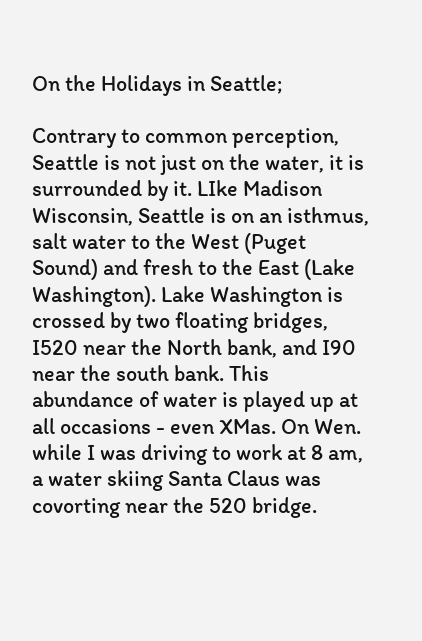On the Holidays in Seattle;

Contrary to common perception, Seattle is not just on the water, it is surrounded by it. LIke Madison Wisconsin, Seattle is on an isthmus, salt water to the West (Puget Sound) and fresh to the East (Lake Washington). Lake Washington is crossed by two floating bridges, I520 near the North bank, and I90 near the south bank. This abundance of water is played up at all occasions - even XMas. On Wen. while I was driving to work at 8 am, a water skiing Santa Claus was covorting near the 520 bridge.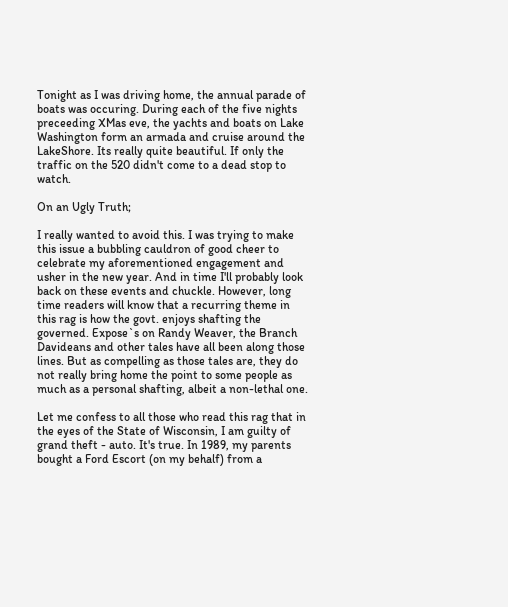Tonight as I was driving home, the annual parade of boats was occuring. During each of the five nights preceeding XMas eve, the yachts and boats on Lake Washington form an armada and cruise around the LakeShore. Its really quite beautiful. If only the traffic on the 520 didn't come to a dead stop to watch.

On an Ugly Truth;

I really wanted to avoid this. I was trying to make this issue a bubbling cauldron of good cheer to celebrate my aforementioned engagement and usher in the new year. And in time I'll probably look back on these events and chuckle. However, long time readers will know that a recurring theme in this rag is how the govt. enjoys shafting the governed. Expose`s on Randy Weaver, the Branch Davideans and other tales have all been along those lines. But as compelling as those tales are, they do not really bring home the point to some people as much as a personal shafting, albeit a non-lethal one.

Let me confess to all those who read this rag that in the eyes of the State of Wisconsin, I am guilty of grand theft - auto. It's true. In 1989, my parents bought a Ford Escort (on my behalf) from a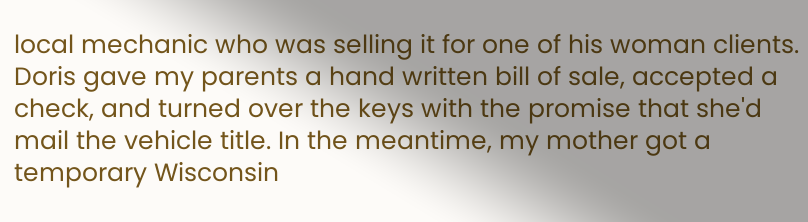local mechanic who was selling it for one of his woman clients. Doris gave my parents a hand written bill of sale, accepted a check, and turned over the keys with the promise that she'd mail the vehicle title. In the meantime, my mother got a temporary Wisconsin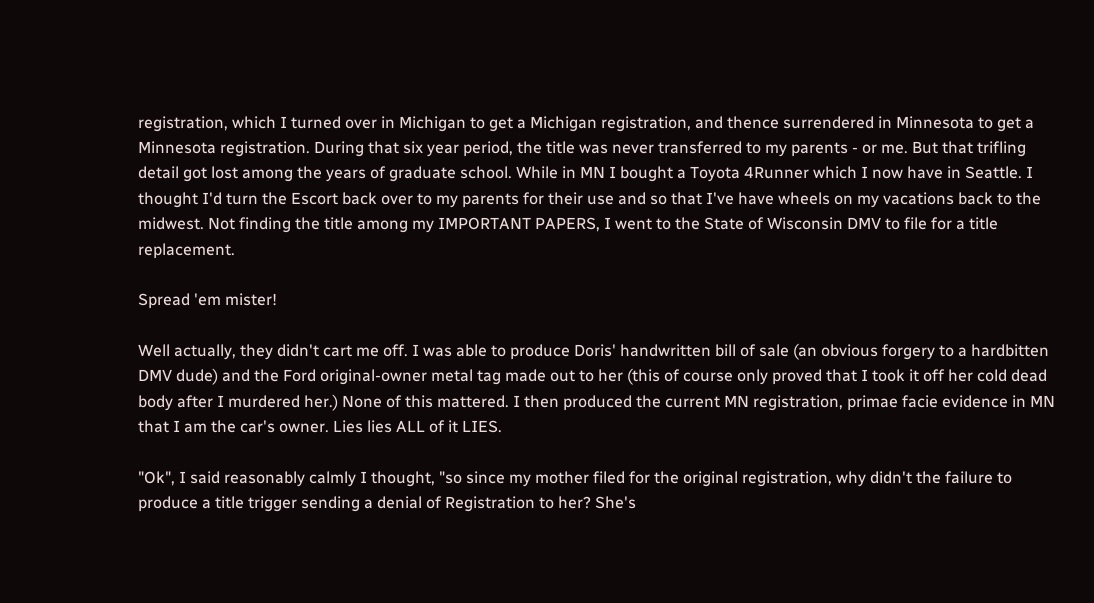registration, which I turned over in Michigan to get a Michigan registration, and thence surrendered in Minnesota to get a Minnesota registration. During that six year period, the title was never transferred to my parents - or me. But that trifling detail got lost among the years of graduate school. While in MN I bought a Toyota 4Runner which I now have in Seattle. I thought I'd turn the Escort back over to my parents for their use and so that I've have wheels on my vacations back to the midwest. Not finding the title among my IMPORTANT PAPERS, I went to the State of Wisconsin DMV to file for a title replacement.

Spread 'em mister!

Well actually, they didn't cart me off. I was able to produce Doris' handwritten bill of sale (an obvious forgery to a hardbitten DMV dude) and the Ford original-owner metal tag made out to her (this of course only proved that I took it off her cold dead body after I murdered her.) None of this mattered. I then produced the current MN registration, primae facie evidence in MN that I am the car's owner. Lies lies ALL of it LIES.

"Ok", I said reasonably calmly I thought, "so since my mother filed for the original registration, why didn't the failure to produce a title trigger sending a denial of Registration to her? She's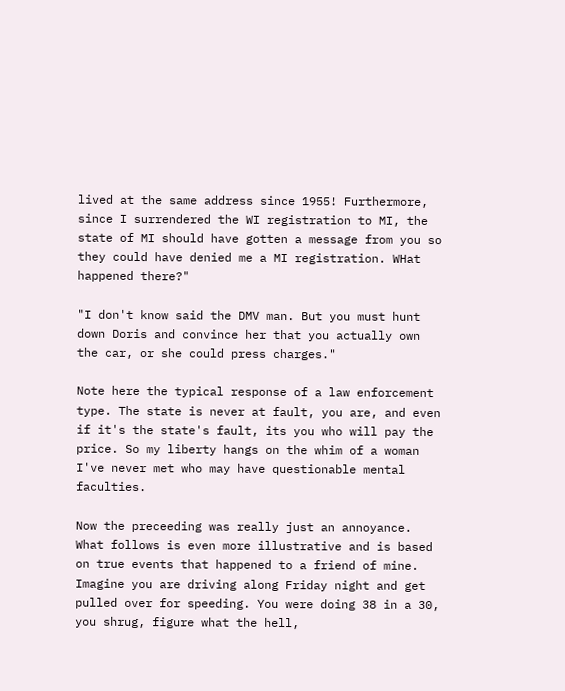lived at the same address since 1955! Furthermore, since I surrendered the WI registration to MI, the state of MI should have gotten a message from you so they could have denied me a MI registration. WHat happened there?"

"I don't know said the DMV man. But you must hunt down Doris and convince her that you actually own the car, or she could press charges."

Note here the typical response of a law enforcement type. The state is never at fault, you are, and even if it's the state's fault, its you who will pay the price. So my liberty hangs on the whim of a woman I've never met who may have questionable mental faculties.

Now the preceeding was really just an annoyance. What follows is even more illustrative and is based on true events that happened to a friend of mine. Imagine you are driving along Friday night and get pulled over for speeding. You were doing 38 in a 30, you shrug, figure what the hell,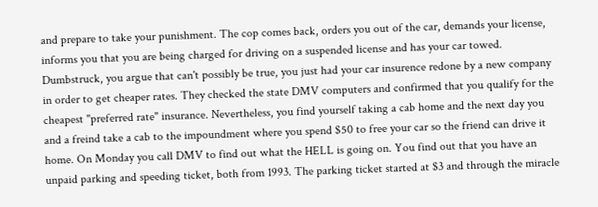and prepare to take your punishment. The cop comes back, orders you out of the car, demands your license, informs you that you are being charged for driving on a suspended license and has your car towed. Dumbstruck, you argue that can't possibly be true, you just had your car insurence redone by a new company in order to get cheaper rates. They checked the state DMV computers and confirmed that you qualify for the cheapest "preferred rate" insurance. Nevertheless, you find yourself taking a cab home and the next day you and a freind take a cab to the impoundment where you spend $50 to free your car so the friend can drive it home. On Monday you call DMV to find out what the HELL is going on. You find out that you have an unpaid parking and speeding ticket, both from 1993. The parking ticket started at $3 and through the miracle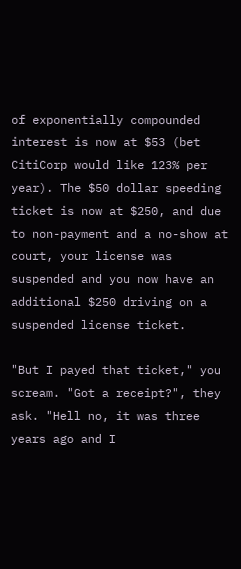of exponentially compounded interest is now at $53 (bet CitiCorp would like 123% per year). The $50 dollar speeding ticket is now at $250, and due to non-payment and a no-show at court, your license was suspended and you now have an additional $250 driving on a suspended license ticket.

"But I payed that ticket," you scream. "Got a receipt?", they ask. "Hell no, it was three years ago and I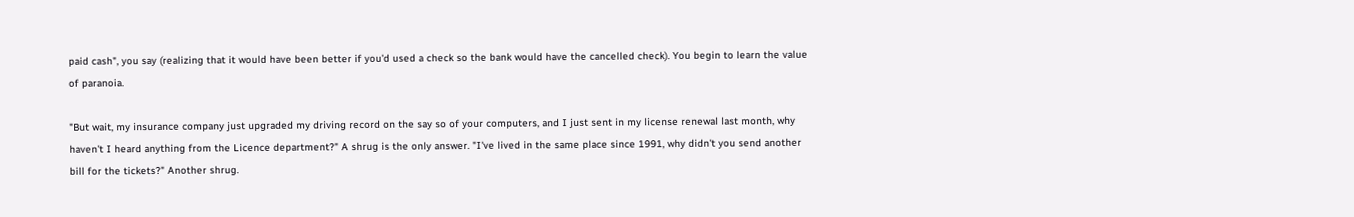paid cash", you say (realizing that it would have been better if you'd used a check so the bank would have the cancelled check). You begin to learn the value of paranoia.

"But wait, my insurance company just upgraded my driving record on the say so of your computers, and I just sent in my license renewal last month, why haven't I heard anything from the Licence department?" A shrug is the only answer. "I've lived in the same place since 1991, why didn't you send another bill for the tickets?" Another shrug.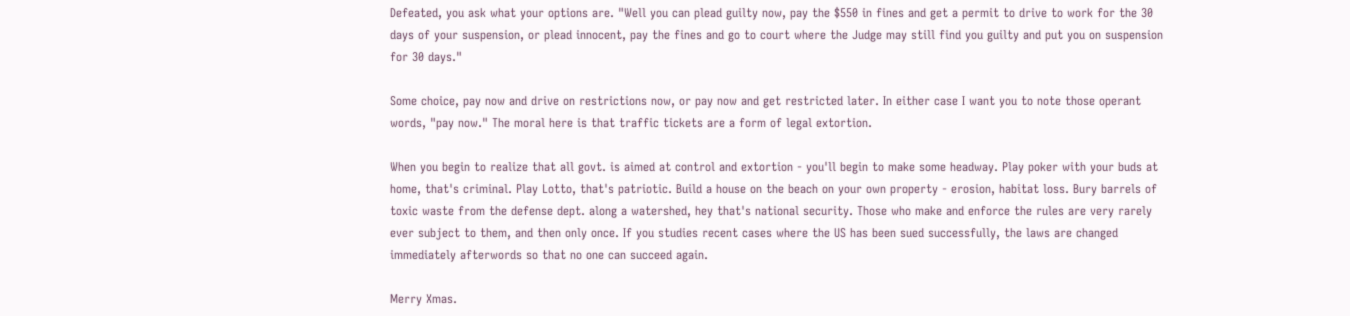Defeated, you ask what your options are. "Well you can plead guilty now, pay the $550 in fines and get a permit to drive to work for the 30 days of your suspension, or plead innocent, pay the fines and go to court where the Judge may still find you guilty and put you on suspension for 30 days."

Some choice, pay now and drive on restrictions now, or pay now and get restricted later. In either case I want you to note those operant words, "pay now." The moral here is that traffic tickets are a form of legal extortion.

When you begin to realize that all govt. is aimed at control and extortion - you'll begin to make some headway. Play poker with your buds at home, that's criminal. Play Lotto, that's patriotic. Build a house on the beach on your own property - erosion, habitat loss. Bury barrels of toxic waste from the defense dept. along a watershed, hey that's national security. Those who make and enforce the rules are very rarely ever subject to them, and then only once. If you studies recent cases where the US has been sued successfully, the laws are changed immediately afterwords so that no one can succeed again.

Merry Xmas.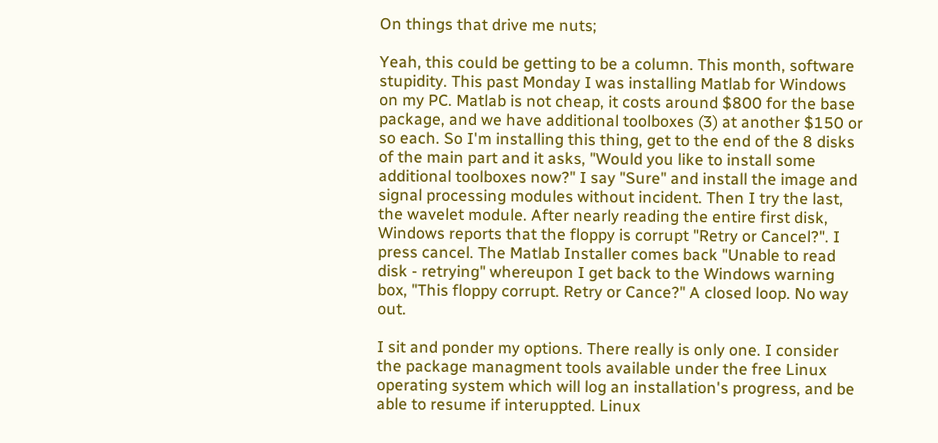On things that drive me nuts;

Yeah, this could be getting to be a column. This month, software stupidity. This past Monday I was installing Matlab for Windows on my PC. Matlab is not cheap, it costs around $800 for the base package, and we have additional toolboxes (3) at another $150 or so each. So I'm installing this thing, get to the end of the 8 disks of the main part and it asks, "Would you like to install some additional toolboxes now?" I say "Sure" and install the image and signal processing modules without incident. Then I try the last, the wavelet module. After nearly reading the entire first disk, Windows reports that the floppy is corrupt "Retry or Cancel?". I press cancel. The Matlab Installer comes back "Unable to read disk - retrying" whereupon I get back to the Windows warning box, "This floppy corrupt. Retry or Cance?" A closed loop. No way out.

I sit and ponder my options. There really is only one. I consider the package managment tools available under the free Linux operating system which will log an installation's progress, and be able to resume if interuppted. Linux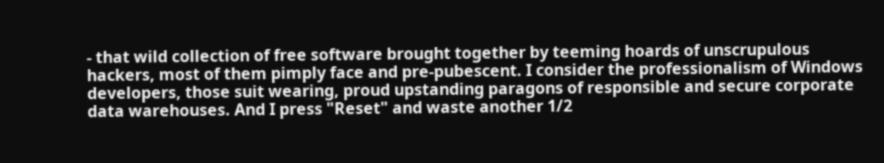- that wild collection of free software brought together by teeming hoards of unscrupulous hackers, most of them pimply face and pre-pubescent. I consider the professionalism of Windows developers, those suit wearing, proud upstanding paragons of responsible and secure corporate data warehouses. And I press "Reset" and waste another 1/2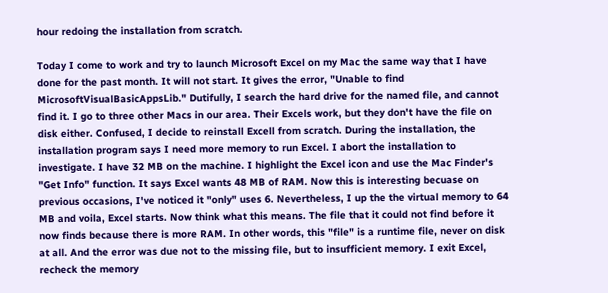hour redoing the installation from scratch.

Today I come to work and try to launch Microsoft Excel on my Mac the same way that I have done for the past month. It will not start. It gives the error, "Unable to find MicrosoftVisualBasicAppsLib." Dutifully, I search the hard drive for the named file, and cannot find it. I go to three other Macs in our area. Their Excels work, but they don't have the file on disk either. Confused, I decide to reinstall Excell from scratch. During the installation, the installation program says I need more memory to run Excel. I abort the installation to investigate. I have 32 MB on the machine. I highlight the Excel icon and use the Mac Finder's "Get Info" function. It says Excel wants 48 MB of RAM. Now this is interesting becuase on previous occasions, I've noticed it "only" uses 6. Nevertheless, I up the the virtual memory to 64 MB and voila, Excel starts. Now think what this means. The file that it could not find before it now finds because there is more RAM. In other words, this "file" is a runtime file, never on disk at all. And the error was due not to the missing file, but to insufficient memory. I exit Excel, recheck the memory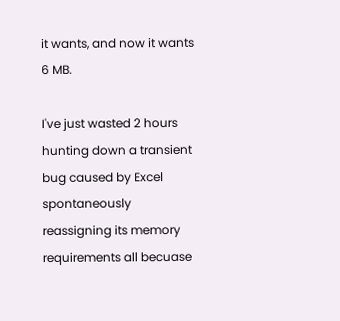it wants, and now it wants 6 MB.

I've just wasted 2 hours hunting down a transient bug caused by Excel spontaneously reassigning its memory requirements all becuase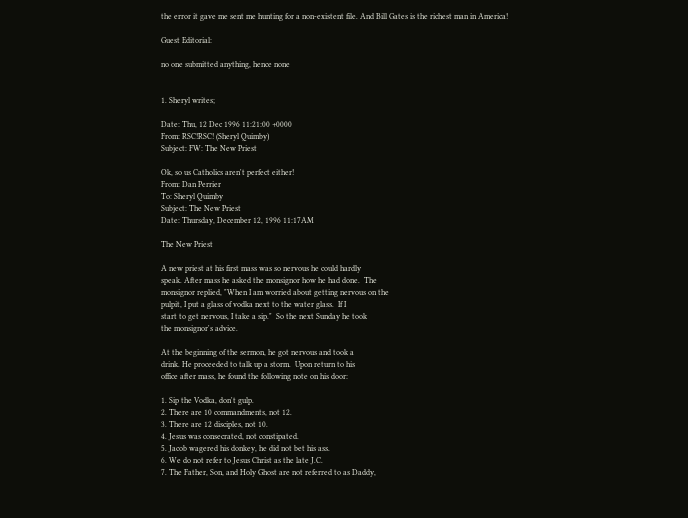the error it gave me sent me hunting for a non-existent file. And Bill Gates is the richest man in America!

Guest Editorial:

no one submitted anything, hence none


1. Sheryl writes;

Date: Thu, 12 Dec 1996 11:21:00 +0000
From: RSC!RSC! (Sheryl Quimby)
Subject: FW: The New Priest

Ok, so us Catholics aren't perfect either!
From: Dan Perrier
To: Sheryl Quimby
Subject: The New Priest
Date: Thursday, December 12, 1996 11:17AM

The New Priest

A new priest at his first mass was so nervous he could hardly
speak. After mass he asked the monsignor how he had done.  The
monsignor replied, "When I am worried about getting nervous on the
pulpit, I put a glass of vodka next to the water glass.  If I
start to get nervous, I take a sip."  So the next Sunday he took
the monsignor's advice.

At the beginning of the sermon, he got nervous and took a
drink. He proceeded to talk up a storm.  Upon return to his
office after mass, he found the following note on his door:

1. Sip the Vodka, don't gulp.
2. There are 10 commandments, not 12.
3. There are 12 disciples, not 10.
4. Jesus was consecrated, not constipated.
5. Jacob wagered his donkey, he did not bet his ass.
6. We do not refer to Jesus Christ as the late J.C.
7. The Father, Son, and Holy Ghost are not referred to as Daddy,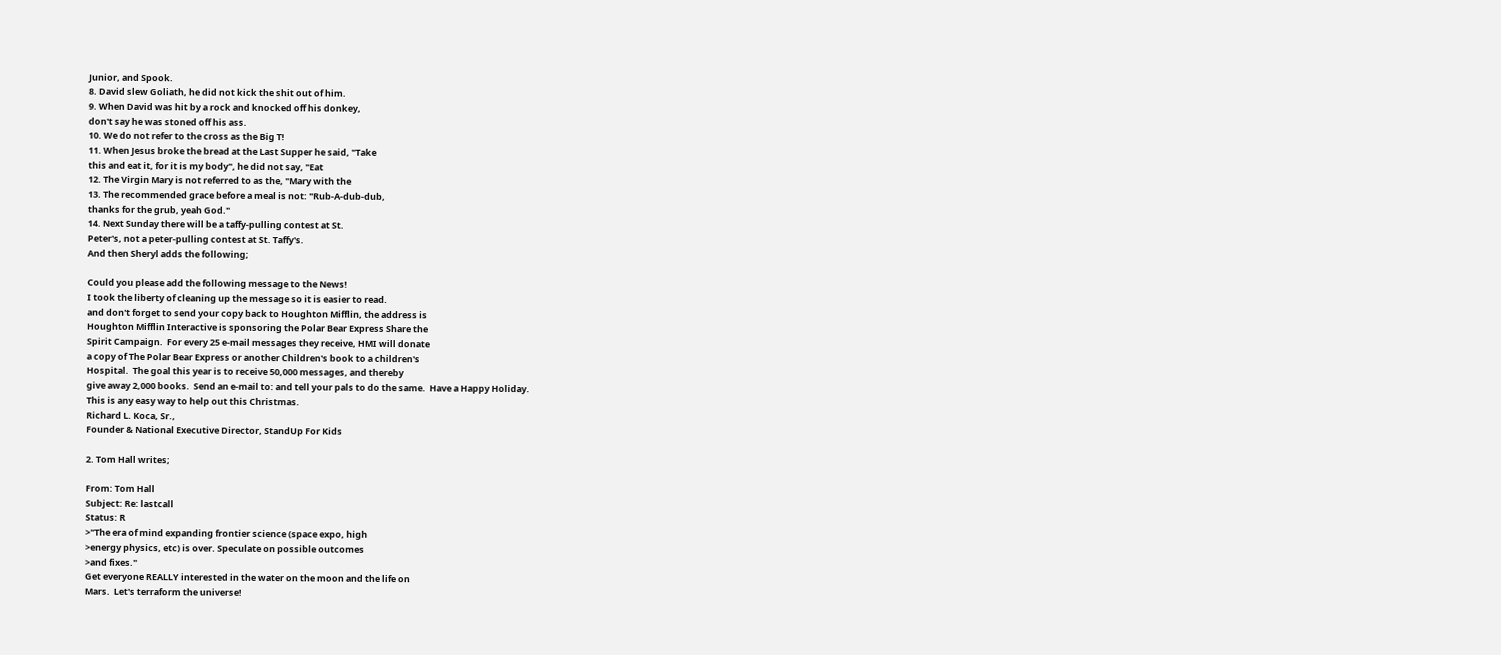Junior, and Spook.
8. David slew Goliath, he did not kick the shit out of him.
9. When David was hit by a rock and knocked off his donkey,
don't say he was stoned off his ass.
10. We do not refer to the cross as the Big T!
11. When Jesus broke the bread at the Last Supper he said, "Take
this and eat it, for it is my body", he did not say, "Eat
12. The Virgin Mary is not referred to as the, "Mary with the
13. The recommended grace before a meal is not: "Rub-A-dub-dub,
thanks for the grub, yeah God."
14. Next Sunday there will be a taffy-pulling contest at St.
Peter's, not a peter-pulling contest at St. Taffy's.
And then Sheryl adds the following;

Could you please add the following message to the News!
I took the liberty of cleaning up the message so it is easier to read.
and don't forget to send your copy back to Houghton Mifflin, the address is
Houghton Mifflin Interactive is sponsoring the Polar Bear Express Share the
Spirit Campaign.  For every 25 e-mail messages they receive, HMI will donate
a copy of The Polar Bear Express or another Children's book to a children's
Hospital.  The goal this year is to receive 50,000 messages, and thereby
give away 2,000 books.  Send an e-mail to: and tell your pals to do the same.  Have a Happy Holiday.
This is any easy way to help out this Christmas.
Richard L. Koca, Sr.,
Founder & National Executive Director, StandUp For Kids

2. Tom Hall writes;

From: Tom Hall
Subject: Re: lastcall
Status: R
>"The era of mind expanding frontier science (space expo, high
>energy physics, etc) is over. Speculate on possible outcomes
>and fixes."
Get everyone REALLY interested in the water on the moon and the life on
Mars.  Let's terraform the universe!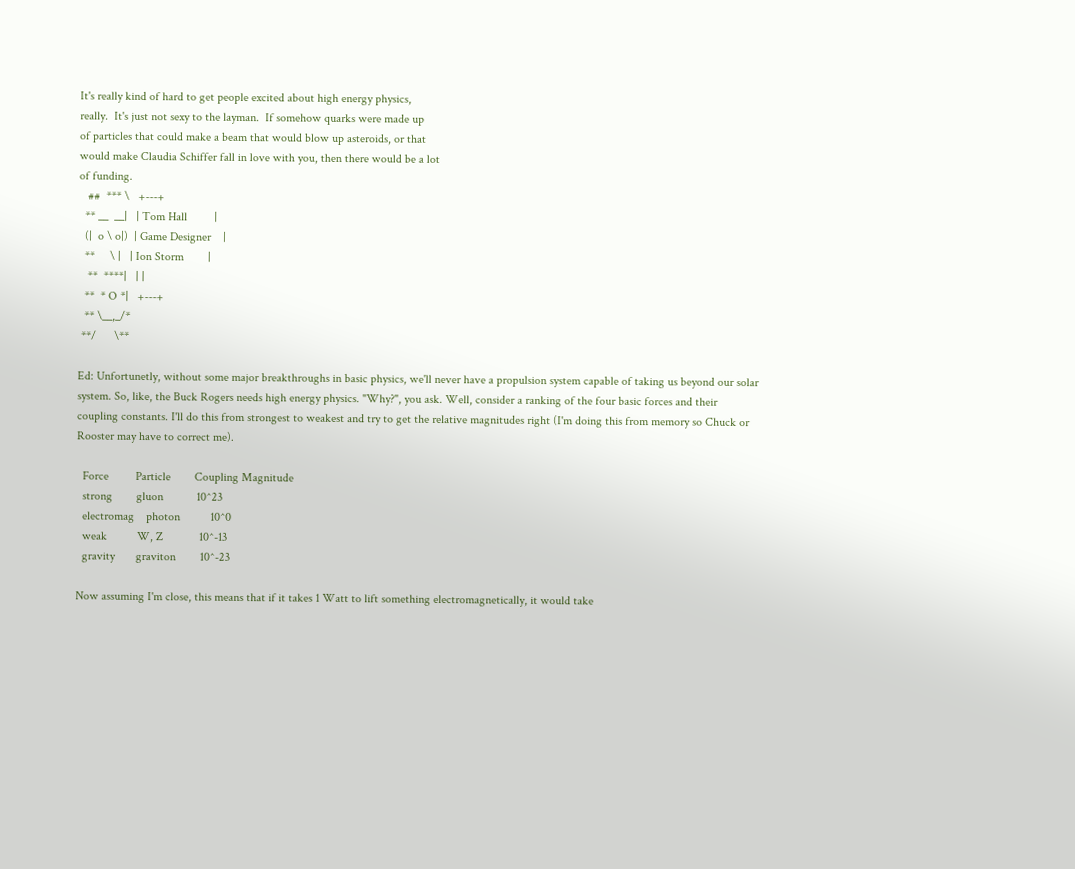It's really kind of hard to get people excited about high energy physics,
really.  It's just not sexy to the layman.  If somehow quarks were made up
of particles that could make a beam that would blow up asteroids, or that
would make Claudia Schiffer fall in love with you, then there would be a lot
of funding.
   ##  *** \   +---+
  ** __  __|   | Tom Hall         |
  (|  o \ o|)  | Game Designer    |
  **     \ |   | Ion Storm        |
   **  ****|   | |
  **  * O *|   +---+
  ** \__,_/*
 **/      \**

Ed: Unfortunetly, without some major breakthroughs in basic physics, we'll never have a propulsion system capable of taking us beyond our solar system. So, like, the Buck Rogers needs high energy physics. "Why?", you ask. Well, consider a ranking of the four basic forces and their coupling constants. I'll do this from strongest to weakest and try to get the relative magnitudes right (I'm doing this from memory so Chuck or Rooster may have to correct me).

  Force         Particle        Coupling Magnitude
  strong        gluon           10^23
  electromag    photon          10^0
  weak          W, Z            10^-13
  gravity       graviton        10^-23

Now assuming I'm close, this means that if it takes 1 Watt to lift something electromagnetically, it would take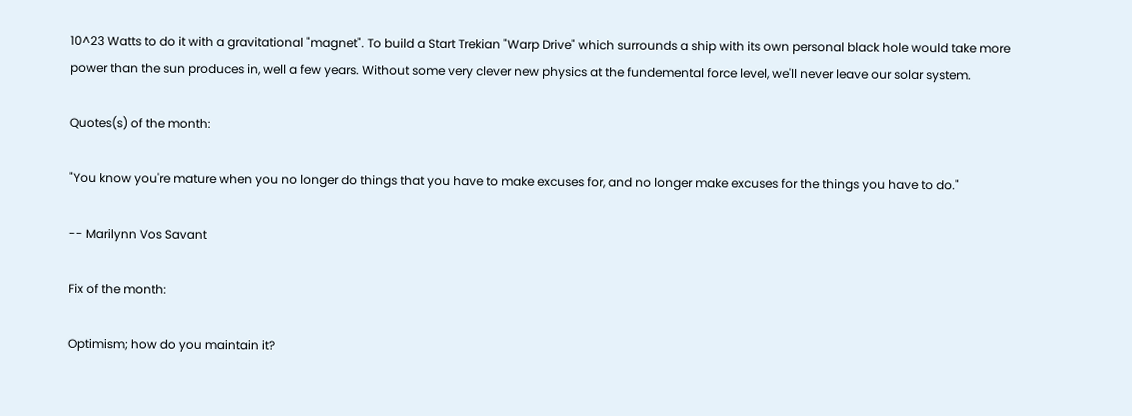10^23 Watts to do it with a gravitational "magnet". To build a Start Trekian "Warp Drive" which surrounds a ship with its own personal black hole would take more power than the sun produces in, well a few years. Without some very clever new physics at the fundemental force level, we'll never leave our solar system.

Quotes(s) of the month:

"You know you're mature when you no longer do things that you have to make excuses for, and no longer make excuses for the things you have to do."

-- Marilynn Vos Savant

Fix of the month:

Optimism; how do you maintain it?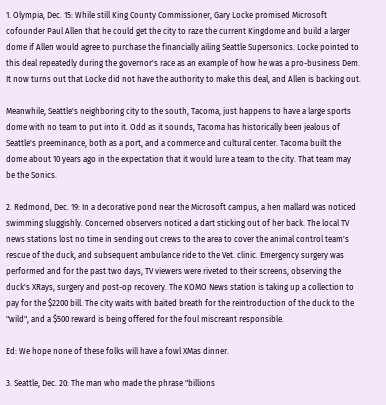1. Olympia, Dec. 15: While still King County Commissioner, Gary Locke promised Microsoft cofounder Paul Allen that he could get the city to raze the current Kingdome and build a larger dome if Allen would agree to purchase the financially ailing Seattle Supersonics. Locke pointed to this deal repeatedly during the governor's race as an example of how he was a pro-business Dem. It now turns out that Locke did not have the authority to make this deal, and Allen is backing out.

Meanwhile, Seattle's neighboring city to the south, Tacoma, just happens to have a large sports dome with no team to put into it. Odd as it sounds, Tacoma has historically been jealous of Seattle's preeminance, both as a port, and a commerce and cultural center. Tacoma built the dome about 10 years ago in the expectation that it would lure a team to the city. That team may be the Sonics.

2. Redmond, Dec. 19: In a decorative pond near the Microsoft campus, a hen mallard was noticed swimming sluggishly. Concerned observers noticed a dart sticking out of her back. The local TV news stations lost no time in sending out crews to the area to cover the animal control team's rescue of the duck, and subsequent ambulance ride to the Vet. clinic. Emergency surgery was performed and for the past two days, TV viewers were riveted to their screens, observing the duck's XRays, surgery and post-op recovery. The KOMO News station is taking up a collection to pay for the $2200 bill. The city waits with baited breath for the reintroduction of the duck to the "wild", and a $500 reward is being offered for the foul miscreant responsible.

Ed: We hope none of these folks will have a fowl XMas dinner.

3. Seattle, Dec. 20: The man who made the phrase "billions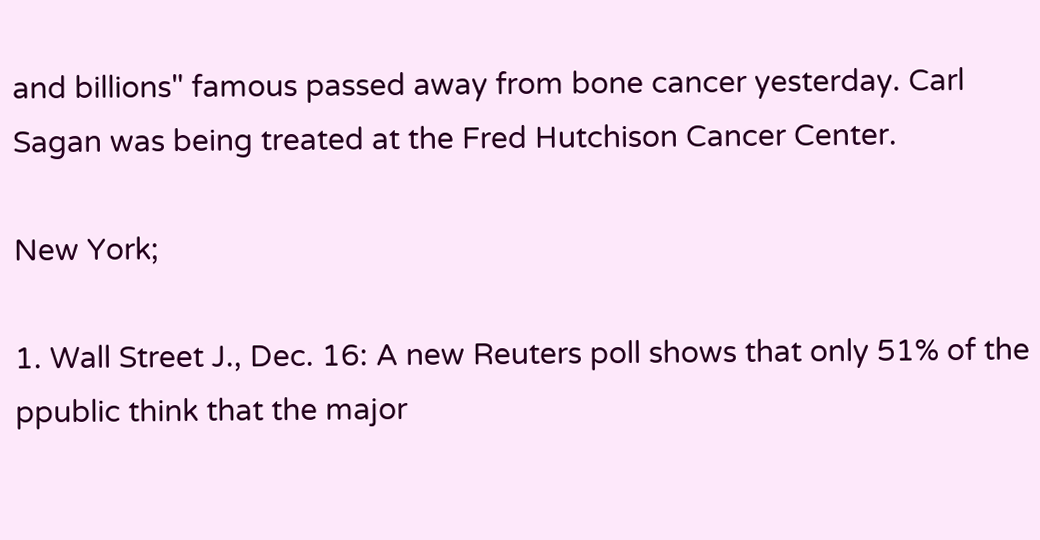and billions" famous passed away from bone cancer yesterday. Carl Sagan was being treated at the Fred Hutchison Cancer Center.

New York;

1. Wall Street J., Dec. 16: A new Reuters poll shows that only 51% of the ppublic think that the major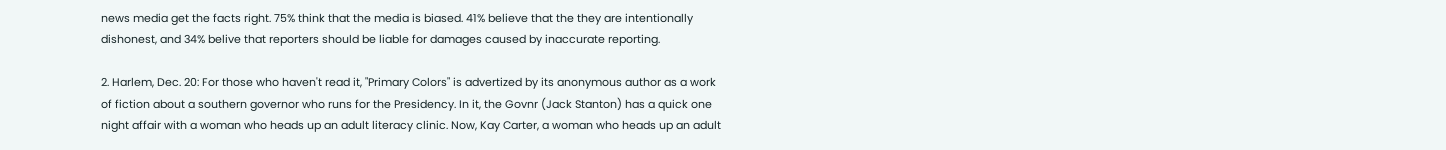news media get the facts right. 75% think that the media is biased. 41% believe that the they are intentionally dishonest, and 34% belive that reporters should be liable for damages caused by inaccurate reporting.

2. Harlem, Dec. 20: For those who haven't read it, "Primary Colors" is advertized by its anonymous author as a work of fiction about a southern governor who runs for the Presidency. In it, the Govnr (Jack Stanton) has a quick one night affair with a woman who heads up an adult literacy clinic. Now, Kay Carter, a woman who heads up an adult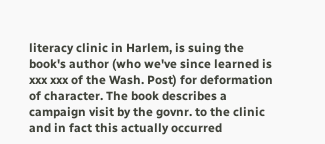literacy clinic in Harlem, is suing the book's author (who we've since learned is xxx xxx of the Wash. Post) for deformation of character. The book describes a campaign visit by the govnr. to the clinic and in fact this actually occurred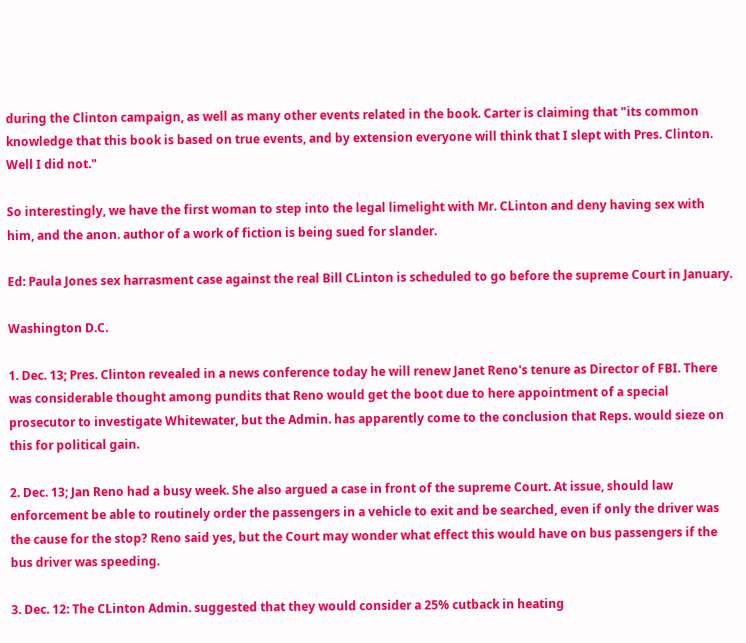during the Clinton campaign, as well as many other events related in the book. Carter is claiming that "its common knowledge that this book is based on true events, and by extension everyone will think that I slept with Pres. Clinton. Well I did not."

So interestingly, we have the first woman to step into the legal limelight with Mr. CLinton and deny having sex with him, and the anon. author of a work of fiction is being sued for slander.

Ed: Paula Jones sex harrasment case against the real Bill CLinton is scheduled to go before the supreme Court in January.

Washington D.C.

1. Dec. 13; Pres. Clinton revealed in a news conference today he will renew Janet Reno's tenure as Director of FBI. There was considerable thought among pundits that Reno would get the boot due to here appointment of a special prosecutor to investigate Whitewater, but the Admin. has apparently come to the conclusion that Reps. would sieze on this for political gain.

2. Dec. 13; Jan Reno had a busy week. She also argued a case in front of the supreme Court. At issue, should law enforcement be able to routinely order the passengers in a vehicle to exit and be searched, even if only the driver was the cause for the stop? Reno said yes, but the Court may wonder what effect this would have on bus passengers if the bus driver was speeding.

3. Dec. 12: The CLinton Admin. suggested that they would consider a 25% cutback in heating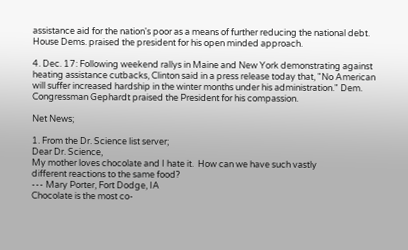assistance aid for the nation's poor as a means of further reducing the national debt. House Dems. praised the president for his open minded approach.

4. Dec. 17: Following weekend rallys in Maine and New York demonstrating against heating assistance cutbacks, Clinton said in a press release today that, "No American will suffer increased hardship in the winter months under his administration." Dem. Congressman Gephardt praised the President for his compassion.

Net News;

1. From the Dr. Science list server;
Dear Dr. Science,
My mother loves chocolate and I hate it.  How can we have such vastly
different reactions to the same food?
--- Mary Porter, Fort Dodge, IA
Chocolate is the most co-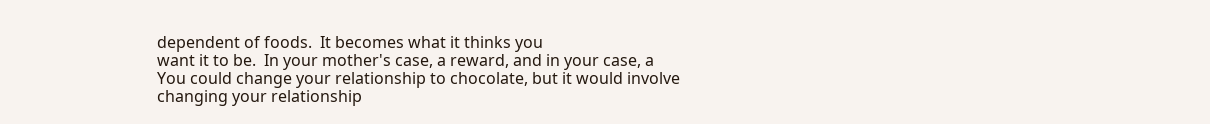dependent of foods.  It becomes what it thinks you
want it to be.  In your mother's case, a reward, and in your case, a
You could change your relationship to chocolate, but it would involve
changing your relationship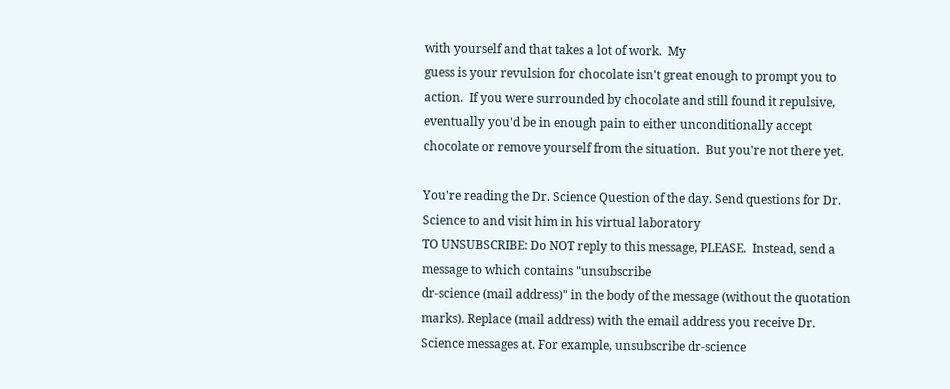with yourself and that takes a lot of work.  My
guess is your revulsion for chocolate isn't great enough to prompt you to
action.  If you were surrounded by chocolate and still found it repulsive,
eventually you'd be in enough pain to either unconditionally accept
chocolate or remove yourself from the situation.  But you're not there yet.

You're reading the Dr. Science Question of the day. Send questions for Dr.
Science to and visit him in his virtual laboratory
TO UNSUBSCRIBE: Do NOT reply to this message, PLEASE.  Instead, send a
message to which contains "unsubscribe
dr-science (mail address)" in the body of the message (without the quotation
marks). Replace (mail address) with the email address you receive Dr.
Science messages at. For example, unsubscribe dr-science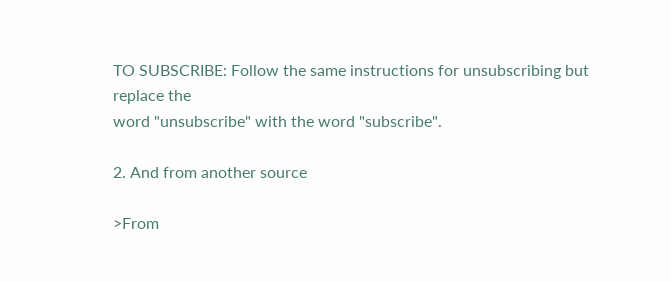TO SUBSCRIBE: Follow the same instructions for unsubscribing but replace the
word "unsubscribe" with the word "subscribe".

2. And from another source

>From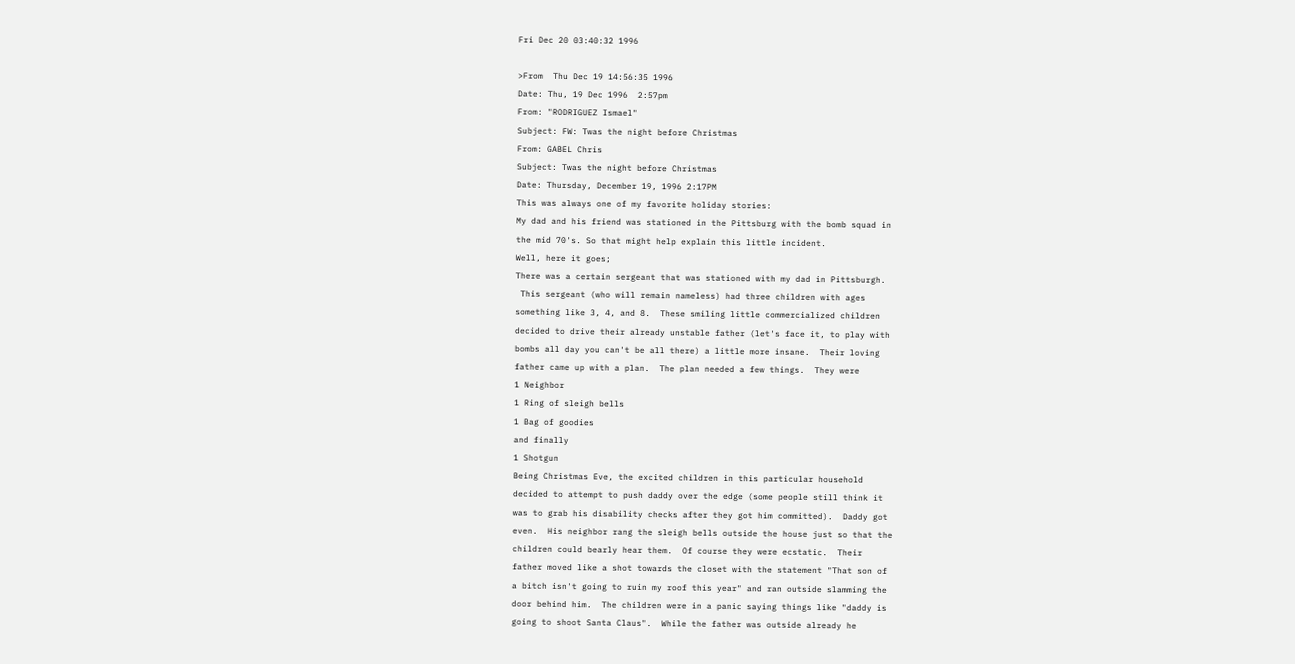Fri Dec 20 03:40:32 1996

>From  Thu Dec 19 14:56:35 1996
Date: Thu, 19 Dec 1996  2:57pm
From: "RODRIGUEZ Ismael"
Subject: FW: Twas the night before Christmas
From: GABEL Chris
Subject: Twas the night before Christmas
Date: Thursday, December 19, 1996 2:17PM
This was always one of my favorite holiday stories:
My dad and his friend was stationed in the Pittsburg with the bomb squad in
the mid 70's. So that might help explain this little incident.
Well, here it goes;
There was a certain sergeant that was stationed with my dad in Pittsburgh.
 This sergeant (who will remain nameless) had three children with ages
something like 3, 4, and 8.  These smiling little commercialized children
decided to drive their already unstable father (let's face it, to play with
bombs all day you can't be all there) a little more insane.  Their loving
father came up with a plan.  The plan needed a few things.  They were
1 Neighbor
1 Ring of sleigh bells
1 Bag of goodies
and finally
1 Shotgun
Being Christmas Eve, the excited children in this particular household
decided to attempt to push daddy over the edge (some people still think it
was to grab his disability checks after they got him committed).  Daddy got
even.  His neighbor rang the sleigh bells outside the house just so that the
children could bearly hear them.  Of course they were ecstatic.  Their
father moved like a shot towards the closet with the statement "That son of
a bitch isn't going to ruin my roof this year" and ran outside slamming the
door behind him.  The children were in a panic saying things like "daddy is
going to shoot Santa Claus".  While the father was outside already he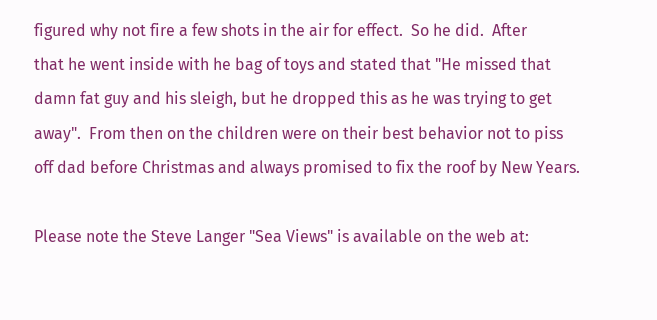figured why not fire a few shots in the air for effect.  So he did.  After
that he went inside with he bag of toys and stated that "He missed that
damn fat guy and his sleigh, but he dropped this as he was trying to get
away".  From then on the children were on their best behavior not to piss
off dad before Christmas and always promised to fix the roof by New Years.

Please note the Steve Langer "Sea Views" is available on the web at: